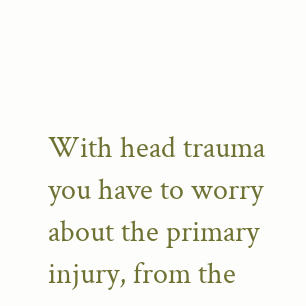With head trauma you have to worry about the primary injury, from the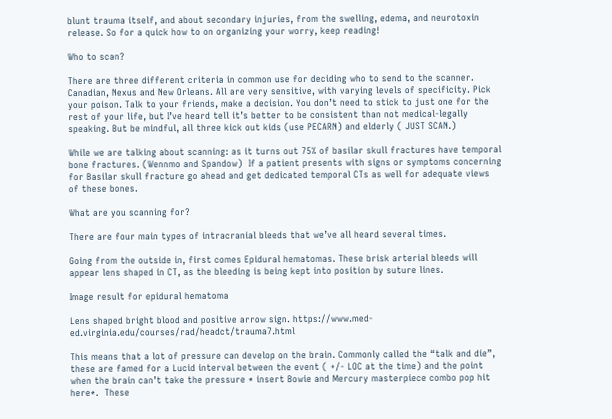blunt trauma itself, and about secondary injuries, from the swelling, edema, and neurotoxin release. So for a quick how to on organizing your worry, keep reading!

Who to scan?

There are three different criteria in common use for deciding who to send to the scanner. Canadian, Nexus and New Orleans. All are very sensitive, with varying levels of specificity. Pick your poison. Talk to your friends, make a decision. You don’t need to stick to just one for the rest of your life, but I’ve heard tell it’s better to be consistent than not medical-legally speaking. But be mindful, all three kick out kids (use PECARN) and elderly ( JUST SCAN.)

While we are talking about scanning: as it turns out 75% of basilar skull fractures have temporal bone fractures. (Wennmo and Spandow)  If a patient presents with signs or symptoms concerning for Basilar skull fracture go ahead and get dedicated temporal CTs as well for adequate views of these bones.

What are you scanning for?

There are four main types of intracranial bleeds that we’ve all heard several times.

Going from the outside in, first comes Epidural hematomas. These brisk arterial bleeds will appear lens shaped in CT, as the bleeding is being kept into position by suture lines.

Image result for epidural hematoma

Lens shaped bright blood and positive arrow sign. https://www.med-ed.virginia.edu/courses/rad/headct/trauma7.html

This means that a lot of pressure can develop on the brain. Commonly called the “talk and die”, these are famed for a Lucid interval between the event ( +/- LOC at the time) and the point when the brain can’t take the pressure * insert Bowie and Mercury masterpiece combo pop hit here*.  These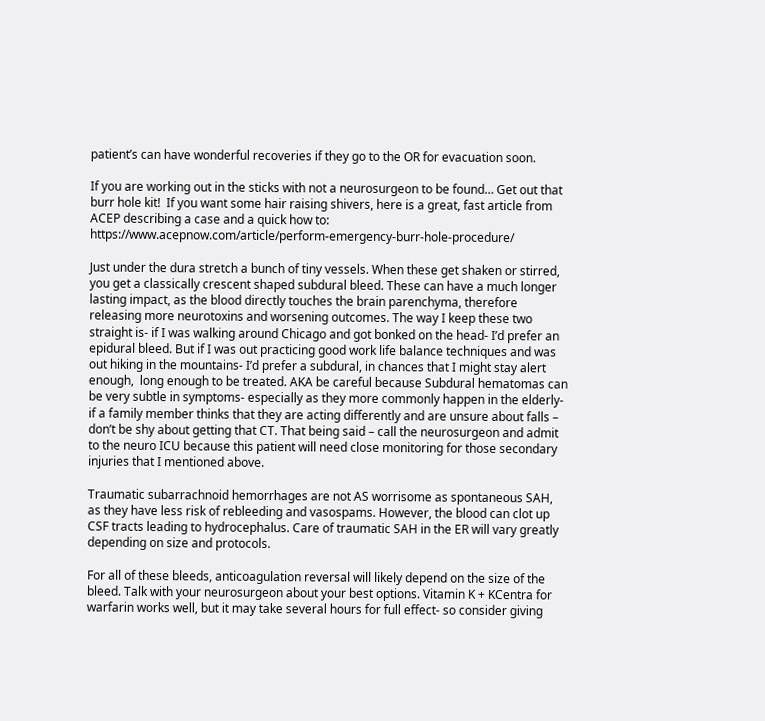patient’s can have wonderful recoveries if they go to the OR for evacuation soon.

If you are working out in the sticks with not a neurosurgeon to be found… Get out that burr hole kit!  If you want some hair raising shivers, here is a great, fast article from ACEP describing a case and a quick how to: https://www.acepnow.com/article/perform-emergency-burr-hole-procedure/

Just under the dura stretch a bunch of tiny vessels. When these get shaken or stirred, you get a classically crescent shaped subdural bleed. These can have a much longer lasting impact, as the blood directly touches the brain parenchyma, therefore releasing more neurotoxins and worsening outcomes. The way I keep these two straight is- if I was walking around Chicago and got bonked on the head- I’d prefer an epidural bleed. But if I was out practicing good work life balance techniques and was out hiking in the mountains- I’d prefer a subdural, in chances that I might stay alert enough,  long enough to be treated. AKA be careful because Subdural hematomas can be very subtle in symptoms- especially as they more commonly happen in the elderly- if a family member thinks that they are acting differently and are unsure about falls – don’t be shy about getting that CT. That being said – call the neurosurgeon and admit to the neuro ICU because this patient will need close monitoring for those secondary injuries that I mentioned above.

Traumatic subarrachnoid hemorrhages are not AS worrisome as spontaneous SAH, as they have less risk of rebleeding and vasospams. However, the blood can clot up CSF tracts leading to hydrocephalus. Care of traumatic SAH in the ER will vary greatly depending on size and protocols.

For all of these bleeds, anticoagulation reversal will likely depend on the size of the bleed. Talk with your neurosurgeon about your best options. Vitamin K + KCentra for warfarin works well, but it may take several hours for full effect- so consider giving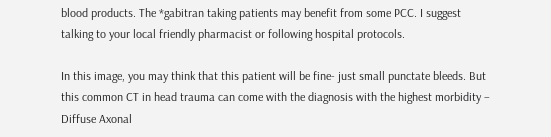blood products. The *gabitran taking patients may benefit from some PCC. I suggest talking to your local friendly pharmacist or following hospital protocols.

In this image, you may think that this patient will be fine- just small punctate bleeds. But this common CT in head trauma can come with the diagnosis with the highest morbidity – Diffuse Axonal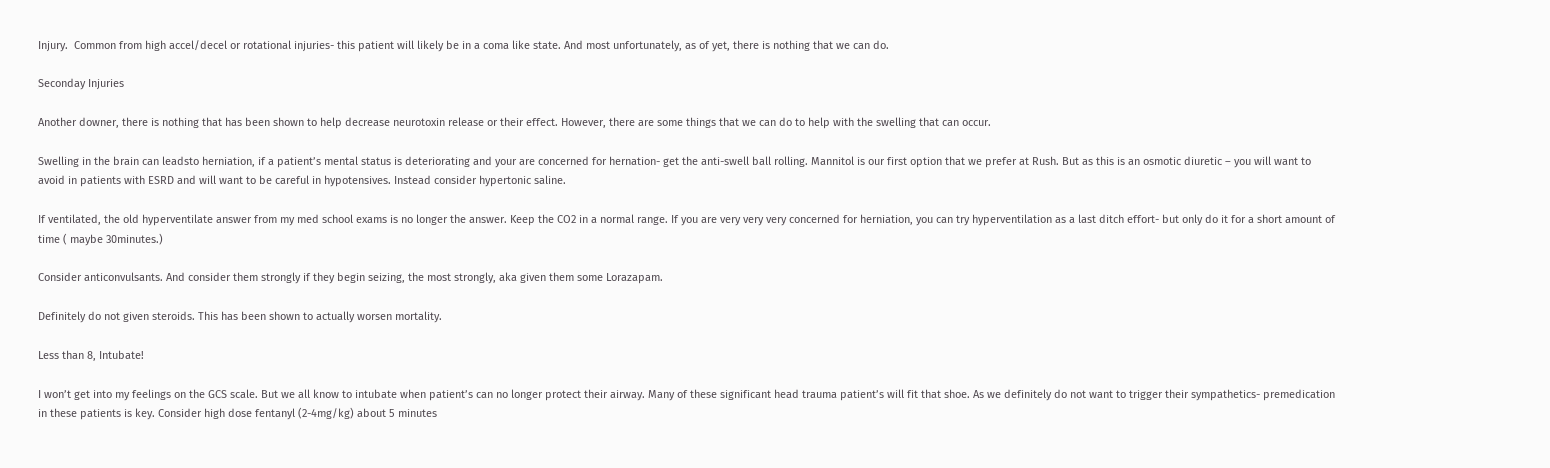Injury.  Common from high accel/decel or rotational injuries- this patient will likely be in a coma like state. And most unfortunately, as of yet, there is nothing that we can do.

Seconday Injuries

Another downer, there is nothing that has been shown to help decrease neurotoxin release or their effect. However, there are some things that we can do to help with the swelling that can occur.

Swelling in the brain can leadsto herniation, if a patient’s mental status is deteriorating and your are concerned for hernation- get the anti-swell ball rolling. Mannitol is our first option that we prefer at Rush. But as this is an osmotic diuretic – you will want to avoid in patients with ESRD and will want to be careful in hypotensives. Instead consider hypertonic saline.

If ventilated, the old hyperventilate answer from my med school exams is no longer the answer. Keep the CO2 in a normal range. If you are very very very concerned for herniation, you can try hyperventilation as a last ditch effort- but only do it for a short amount of time ( maybe 30minutes.)

Consider anticonvulsants. And consider them strongly if they begin seizing, the most strongly, aka given them some Lorazapam.

Definitely do not given steroids. This has been shown to actually worsen mortality.

Less than 8, Intubate!

I won’t get into my feelings on the GCS scale. But we all know to intubate when patient’s can no longer protect their airway. Many of these significant head trauma patient’s will fit that shoe. As we definitely do not want to trigger their sympathetics- premedication in these patients is key. Consider high dose fentanyl (2-4mg/kg) about 5 minutes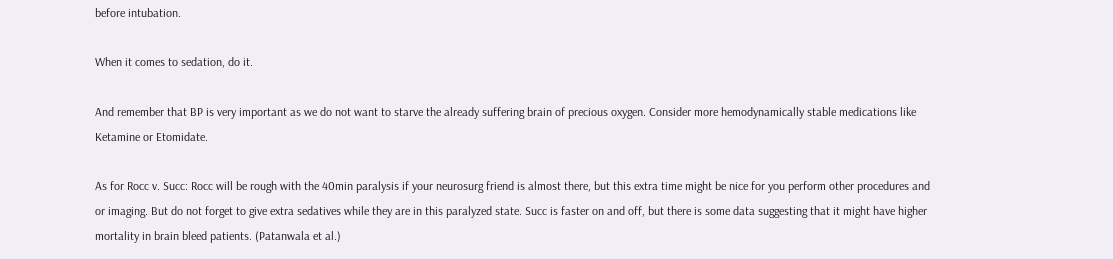before intubation.

When it comes to sedation, do it.

And remember that BP is very important as we do not want to starve the already suffering brain of precious oxygen. Consider more hemodynamically stable medications like Ketamine or Etomidate.

As for Rocc v. Succ: Rocc will be rough with the 40min paralysis if your neurosurg friend is almost there, but this extra time might be nice for you perform other procedures and or imaging. But do not forget to give extra sedatives while they are in this paralyzed state. Succ is faster on and off, but there is some data suggesting that it might have higher mortality in brain bleed patients. (Patanwala et al.)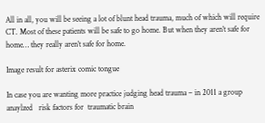All in all, you will be seeing a lot of blunt head trauma, much of which will require CT. Most of these patients will be safe to go home. But when they aren’t safe for home… they really aren’t safe for home.

Image result for asterix comic tongue

In case you are wanting more practice judging head trauma – in 2011 a group anaylzed   risk factors for  traumatic brain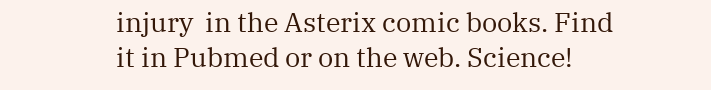injury  in the Asterix comic books. Find it in Pubmed or on the web. Science!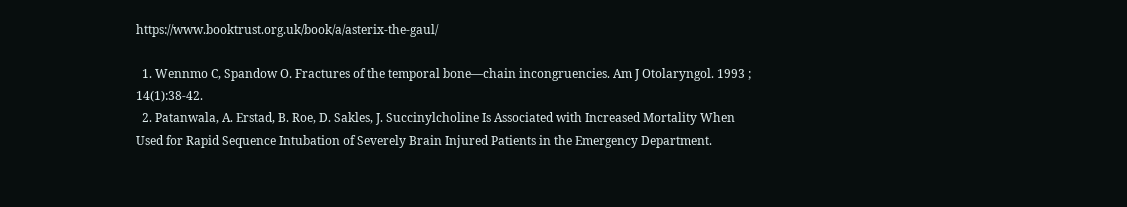https://www.booktrust.org.uk/book/a/asterix-the-gaul/

  1. Wennmo C, Spandow O. Fractures of the temporal bone—chain incongruencies. Am J Otolaryngol. 1993 ; 14(1):38-42.
  2. Patanwala, A. Erstad, B. Roe, D. Sakles, J. Succinylcholine Is Associated with Increased Mortality When Used for Rapid Sequence Intubation of Severely Brain Injured Patients in the Emergency Department.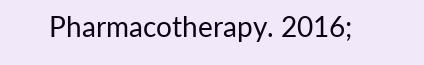Pharmacotherapy. 2016;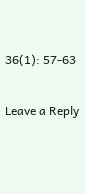36(1): 57-63

Leave a Reply